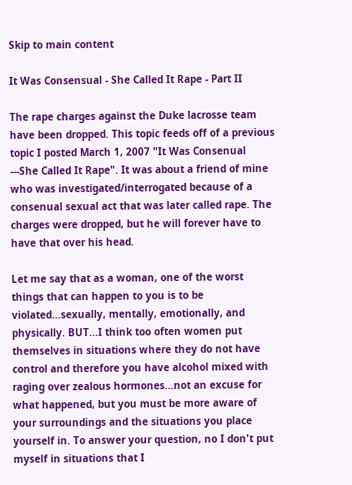Skip to main content

It Was Consensual - She Called It Rape - Part II

The rape charges against the Duke lacrosse team have been dropped. This topic feeds off of a previous topic I posted March 1, 2007 "It Was Consenual ---She Called It Rape". It was about a friend of mine who was investigated/interrogated because of a consenual sexual act that was later called rape. The charges were dropped, but he will forever have to have that over his head.

Let me say that as a woman, one of the worst things that can happen to you is to be violated...sexually, mentally, emotionally, and physically. BUT...I think too often women put themselves in situations where they do not have control and therefore you have alcohol mixed with raging over zealous hormones...not an excuse for what happened, but you must be more aware of your surroundings and the situations you place yourself in. To answer your question, no I don't put myself in situations that I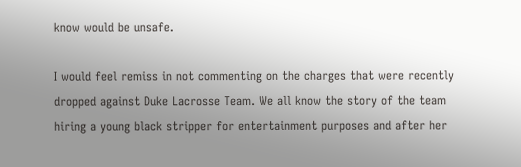know would be unsafe.

I would feel remiss in not commenting on the charges that were recently dropped against Duke Lacrosse Team. We all know the story of the team hiring a young black stripper for entertainment purposes and after her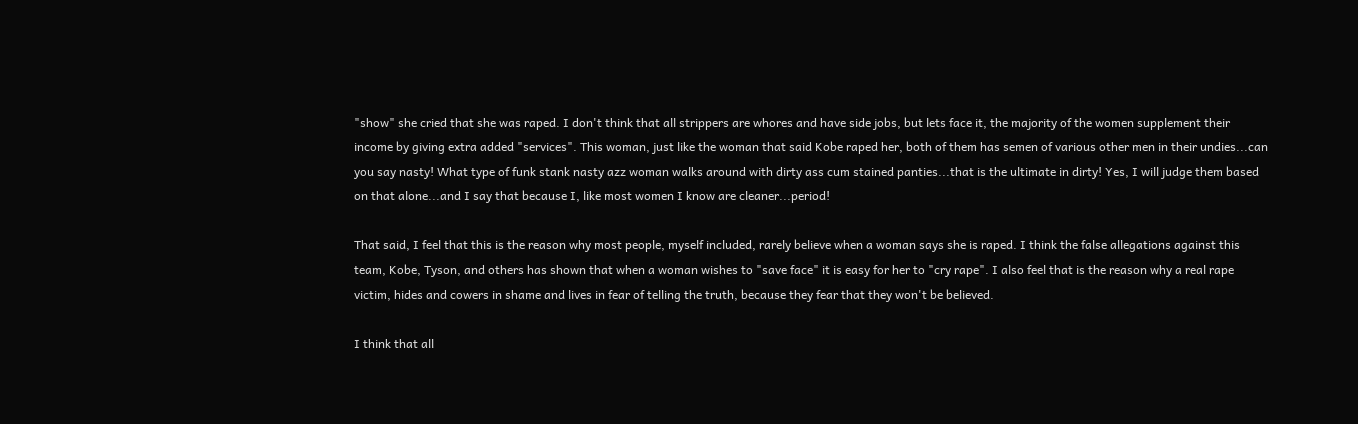"show" she cried that she was raped. I don't think that all strippers are whores and have side jobs, but lets face it, the majority of the women supplement their income by giving extra added "services". This woman, just like the woman that said Kobe raped her, both of them has semen of various other men in their undies...can you say nasty! What type of funk stank nasty azz woman walks around with dirty ass cum stained panties...that is the ultimate in dirty! Yes, I will judge them based on that alone...and I say that because I, like most women I know are cleaner...period!

That said, I feel that this is the reason why most people, myself included, rarely believe when a woman says she is raped. I think the false allegations against this team, Kobe, Tyson, and others has shown that when a woman wishes to "save face" it is easy for her to "cry rape". I also feel that is the reason why a real rape victim, hides and cowers in shame and lives in fear of telling the truth, because they fear that they won't be believed.

I think that all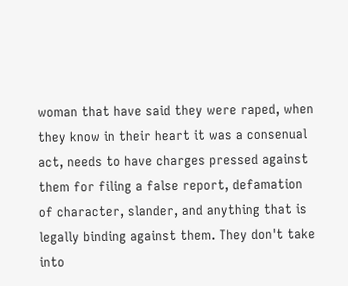woman that have said they were raped, when they know in their heart it was a consenual act, needs to have charges pressed against them for filing a false report, defamation of character, slander, and anything that is legally binding against them. They don't take into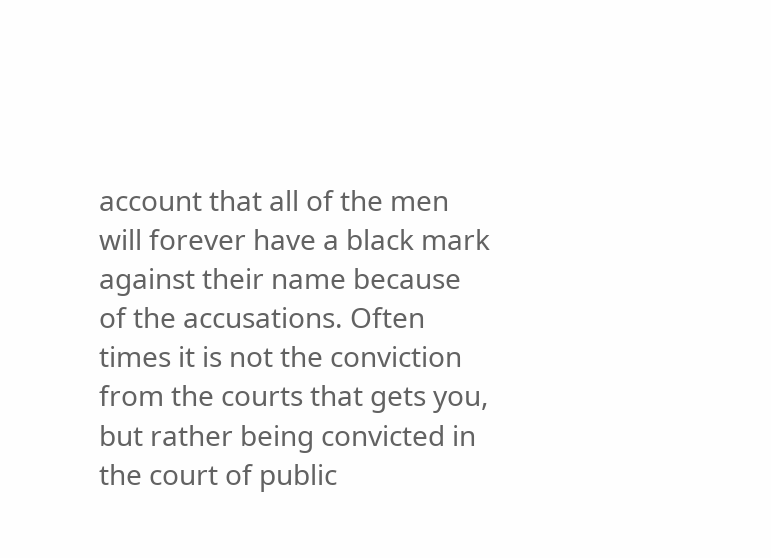account that all of the men will forever have a black mark against their name because of the accusations. Often times it is not the conviction from the courts that gets you, but rather being convicted in the court of public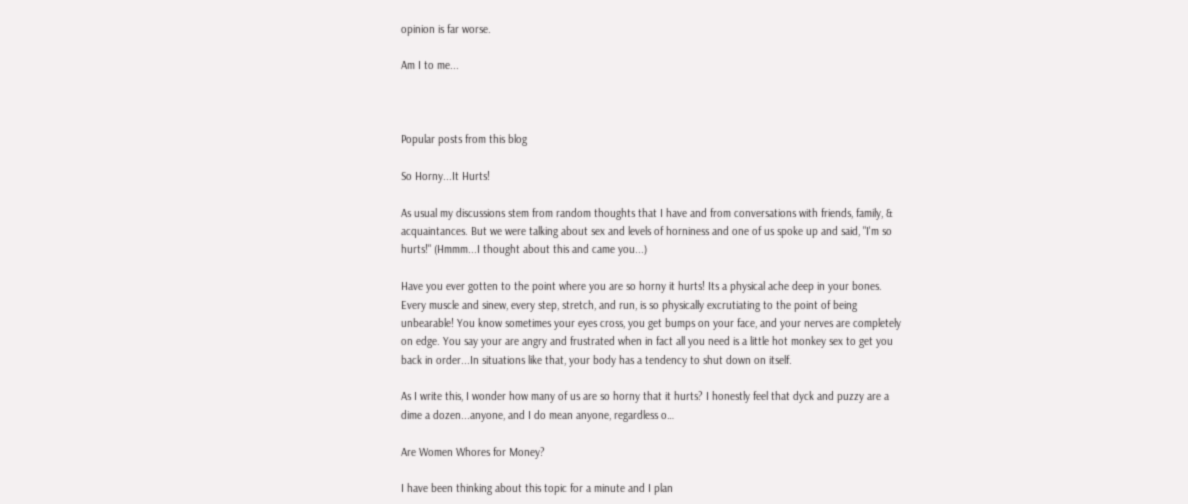opinion is far worse.

Am I to me...



Popular posts from this blog

So Horny...It Hurts!

As usual my discussions stem from random thoughts that I have and from conversations with friends, family, & acquaintances. But we were talking about sex and levels of horniness and one of us spoke up and said, "I'm so hurts!" (Hmmm...I thought about this and came you...)

Have you ever gotten to the point where you are so horny it hurts! Its a physical ache deep in your bones. Every muscle and sinew, every step, stretch, and run, is so physically excrutiating to the point of being unbearable! You know sometimes your eyes cross, you get bumps on your face, and your nerves are completely on edge. You say your are angry and frustrated when in fact all you need is a little hot monkey sex to get you back in order...In situations like that, your body has a tendency to shut down on itself.

As I write this, I wonder how many of us are so horny that it hurts? I honestly feel that dyck and puzzy are a dime a dozen...anyone, and I do mean anyone, regardless o…

Are Women Whores for Money?

I have been thinking about this topic for a minute and I plan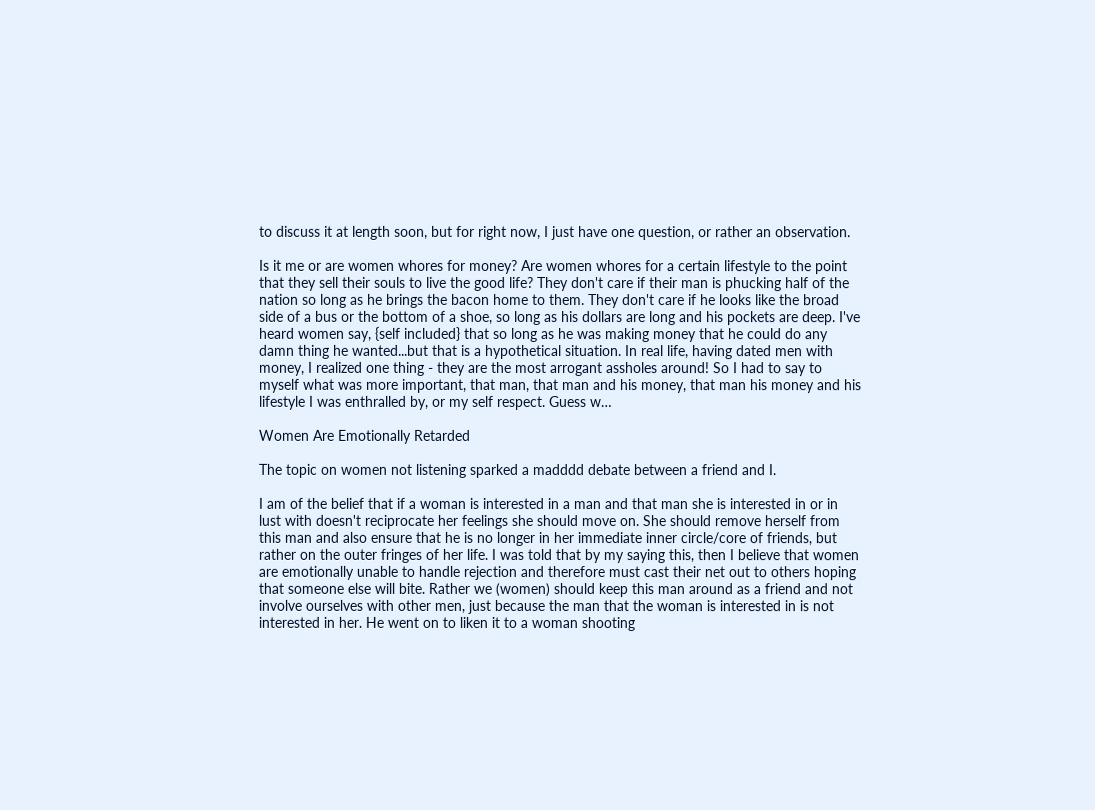to discuss it at length soon, but for right now, I just have one question, or rather an observation.

Is it me or are women whores for money? Are women whores for a certain lifestyle to the point that they sell their souls to live the good life? They don't care if their man is phucking half of the nation so long as he brings the bacon home to them. They don't care if he looks like the broad side of a bus or the bottom of a shoe, so long as his dollars are long and his pockets are deep. I've heard women say, {self included} that so long as he was making money that he could do any damn thing he wanted...but that is a hypothetical situation. In real life, having dated men with money, I realized one thing - they are the most arrogant assholes around! So I had to say to myself what was more important, that man, that man and his money, that man his money and his lifestyle I was enthralled by, or my self respect. Guess w…

Women Are Emotionally Retarded

The topic on women not listening sparked a madddd debate between a friend and I.

I am of the belief that if a woman is interested in a man and that man she is interested in or in lust with doesn't reciprocate her feelings she should move on. She should remove herself from this man and also ensure that he is no longer in her immediate inner circle/core of friends, but rather on the outer fringes of her life. I was told that by my saying this, then I believe that women are emotionally unable to handle rejection and therefore must cast their net out to others hoping that someone else will bite. Rather we (women) should keep this man around as a friend and not involve ourselves with other men, just because the man that the woman is interested in is not interested in her. He went on to liken it to a woman shooting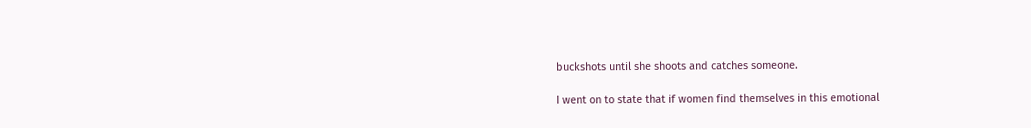buckshots until she shoots and catches someone.

I went on to state that if women find themselves in this emotional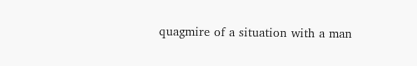quagmire of a situation with a man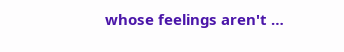whose feelings aren't …